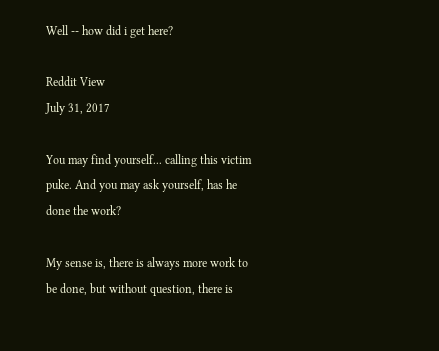Well -- how did i get here?

Reddit View
July 31, 2017

You may find yourself... calling this victim puke. And you may ask yourself, has he done the work?

My sense is, there is always more work to be done, but without question, there is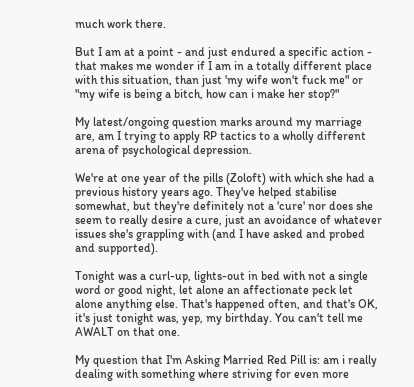much work there.

But I am at a point - and just endured a specific action - that makes me wonder if I am in a totally different place with this situation, than just 'my wife won't fuck me" or "my wife is being a bitch, how can i make her stop?"

My latest/ongoing question marks around my marriage are, am I trying to apply RP tactics to a wholly different arena of psychological depression.

We're at one year of the pills (Zoloft) with which she had a previous history years ago. They've helped stabilise somewhat, but they're definitely not a 'cure' nor does she seem to really desire a cure, just an avoidance of whatever issues she's grappling with (and I have asked and probed and supported).

Tonight was a curl-up, lights-out in bed with not a single word or good night, let alone an affectionate peck let alone anything else. That's happened often, and that's OK, it's just tonight was, yep, my birthday. You can't tell me AWALT on that one.

My question that I'm Asking Married Red Pill is: am i really dealing with something where striving for even more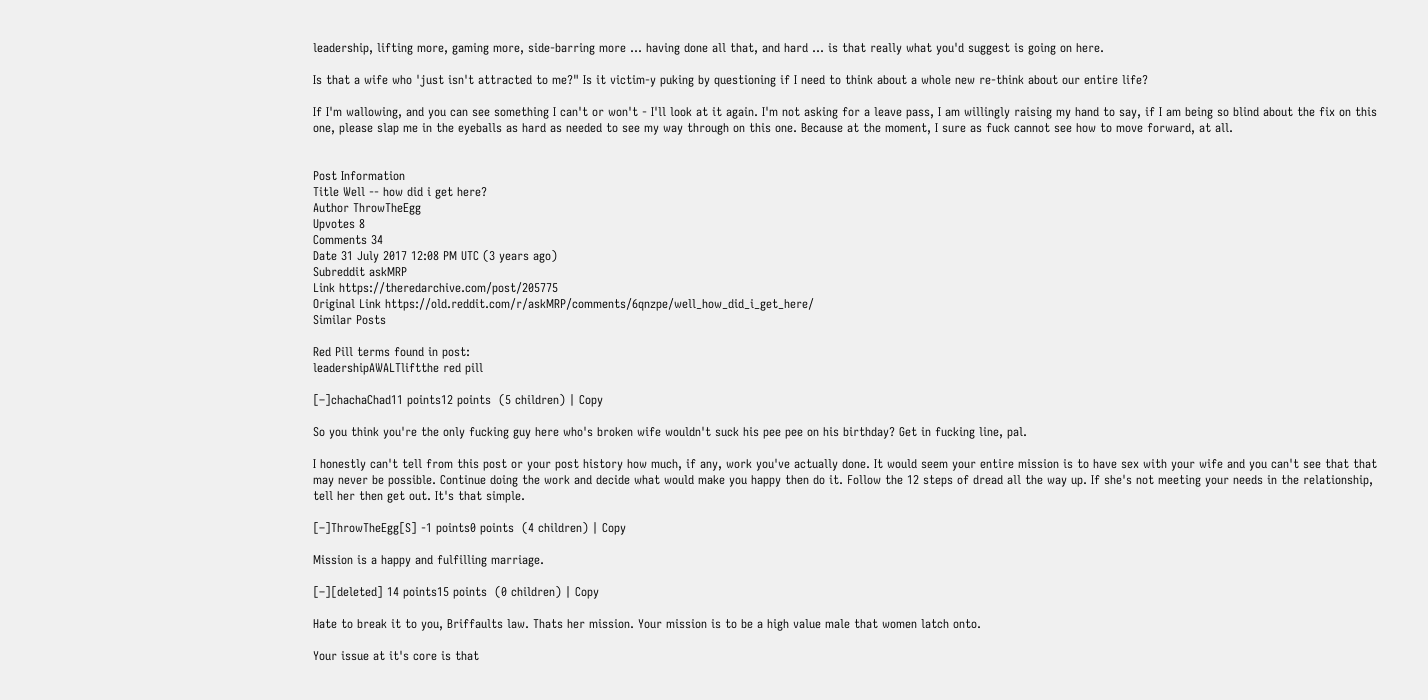leadership, lifting more, gaming more, side-barring more ... having done all that, and hard ... is that really what you'd suggest is going on here.

Is that a wife who 'just isn't attracted to me?" Is it victim-y puking by questioning if I need to think about a whole new re-think about our entire life?

If I'm wallowing, and you can see something I can't or won't - I'll look at it again. I'm not asking for a leave pass, I am willingly raising my hand to say, if I am being so blind about the fix on this one, please slap me in the eyeballs as hard as needed to see my way through on this one. Because at the moment, I sure as fuck cannot see how to move forward, at all.


Post Information
Title Well -- how did i get here?
Author ThrowTheEgg
Upvotes 8
Comments 34
Date 31 July 2017 12:08 PM UTC (3 years ago)
Subreddit askMRP
Link https://theredarchive.com/post/205775
Original Link https://old.reddit.com/r/askMRP/comments/6qnzpe/well_how_did_i_get_here/
Similar Posts

Red Pill terms found in post:
leadershipAWALTliftthe red pill

[–]chachaChad11 points12 points  (5 children) | Copy

So you think you're the only fucking guy here who's broken wife wouldn't suck his pee pee on his birthday? Get in fucking line, pal.

I honestly can't tell from this post or your post history how much, if any, work you've actually done. It would seem your entire mission is to have sex with your wife and you can't see that that may never be possible. Continue doing the work and decide what would make you happy then do it. Follow the 12 steps of dread all the way up. If she's not meeting your needs in the relationship, tell her then get out. It's that simple.

[–]ThrowTheEgg[S] -1 points0 points  (4 children) | Copy

Mission is a happy and fulfilling marriage.

[–][deleted] 14 points15 points  (0 children) | Copy

Hate to break it to you, Briffaults law. Thats her mission. Your mission is to be a high value male that women latch onto.

Your issue at it's core is that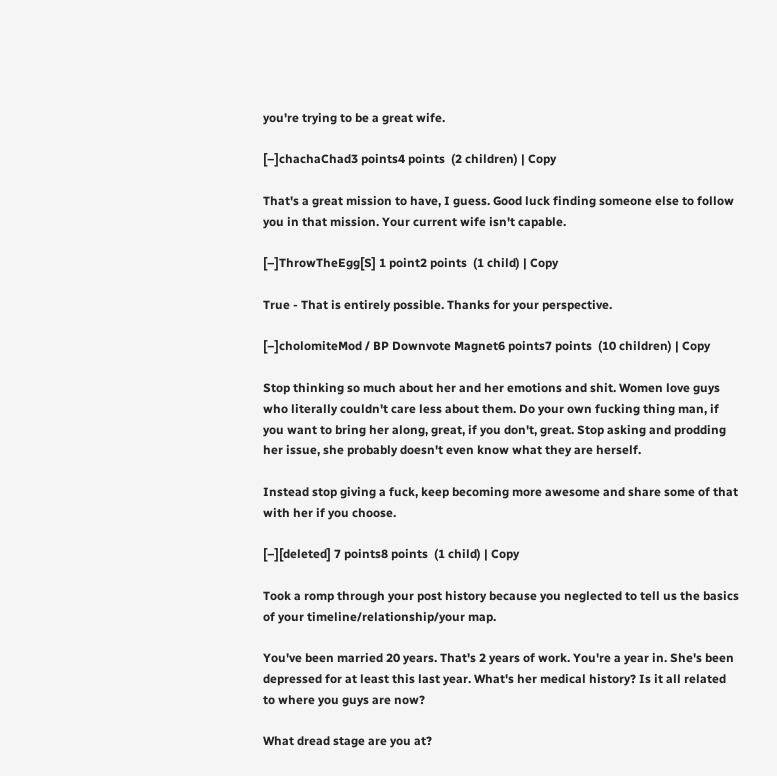you're trying to be a great wife.

[–]chachaChad3 points4 points  (2 children) | Copy

That's a great mission to have, I guess. Good luck finding someone else to follow you in that mission. Your current wife isn't capable.

[–]ThrowTheEgg[S] 1 point2 points  (1 child) | Copy

True - That is entirely possible. Thanks for your perspective.

[–]cholomiteMod / BP Downvote Magnet6 points7 points  (10 children) | Copy

Stop thinking so much about her and her emotions and shit. Women love guys who literally couldn't care less about them. Do your own fucking thing man, if you want to bring her along, great, if you don't, great. Stop asking and prodding her issue, she probably doesn't even know what they are herself.

Instead stop giving a fuck, keep becoming more awesome and share some of that with her if you choose.

[–][deleted] 7 points8 points  (1 child) | Copy

Took a romp through your post history because you neglected to tell us the basics of your timeline/relationship/your map.

You've been married 20 years. That's 2 years of work. You're a year in. She's been depressed for at least this last year. What's her medical history? Is it all related to where you guys are now?

What dread stage are you at?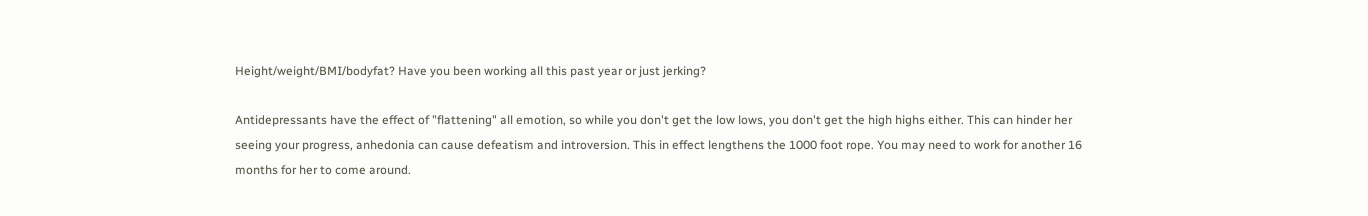Height/weight/BMI/bodyfat? Have you been working all this past year or just jerking?

Antidepressants have the effect of "flattening" all emotion, so while you don't get the low lows, you don't get the high highs either. This can hinder her seeing your progress, anhedonia can cause defeatism and introversion. This in effect lengthens the 1000 foot rope. You may need to work for another 16 months for her to come around.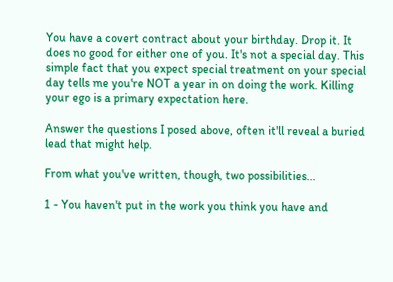You have a covert contract about your birthday. Drop it. It does no good for either one of you. It's not a special day. This simple fact that you expect special treatment on your special day tells me you're NOT a year in on doing the work. Killing your ego is a primary expectation here.

Answer the questions I posed above, often it'll reveal a buried lead that might help.

From what you've written, though, two possibilities...

1 - You haven't put in the work you think you have and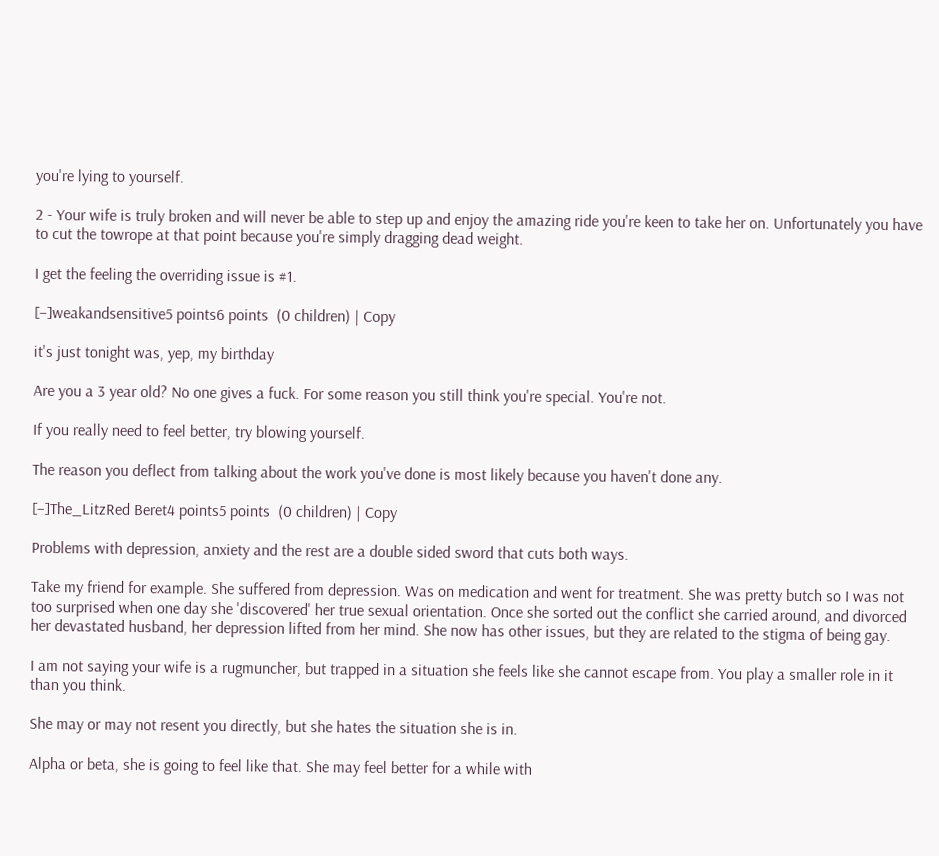you're lying to yourself.

2 - Your wife is truly broken and will never be able to step up and enjoy the amazing ride you're keen to take her on. Unfortunately you have to cut the towrope at that point because you're simply dragging dead weight.

I get the feeling the overriding issue is #1.

[–]weakandsensitive5 points6 points  (0 children) | Copy

it's just tonight was, yep, my birthday

Are you a 3 year old? No one gives a fuck. For some reason you still think you're special. You're not.

If you really need to feel better, try blowing yourself.

The reason you deflect from talking about the work you've done is most likely because you haven't done any.

[–]The_LitzRed Beret4 points5 points  (0 children) | Copy

Problems with depression, anxiety and the rest are a double sided sword that cuts both ways.

Take my friend for example. She suffered from depression. Was on medication and went for treatment. She was pretty butch so I was not too surprised when one day she 'discovered' her true sexual orientation. Once she sorted out the conflict she carried around, and divorced her devastated husband, her depression lifted from her mind. She now has other issues, but they are related to the stigma of being gay.

I am not saying your wife is a rugmuncher, but trapped in a situation she feels like she cannot escape from. You play a smaller role in it than you think.

She may or may not resent you directly, but she hates the situation she is in.

Alpha or beta, she is going to feel like that. She may feel better for a while with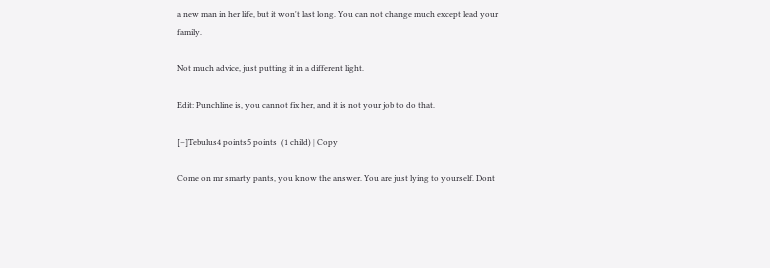a new man in her life, but it won't last long. You can not change much except lead your family.

Not much advice, just putting it in a different light.

Edit: Punchline is, you cannot fix her, and it is not your job to do that.

[–]Tebulus4 points5 points  (1 child) | Copy

Come on mr smarty pants, you know the answer. You are just lying to yourself. Dont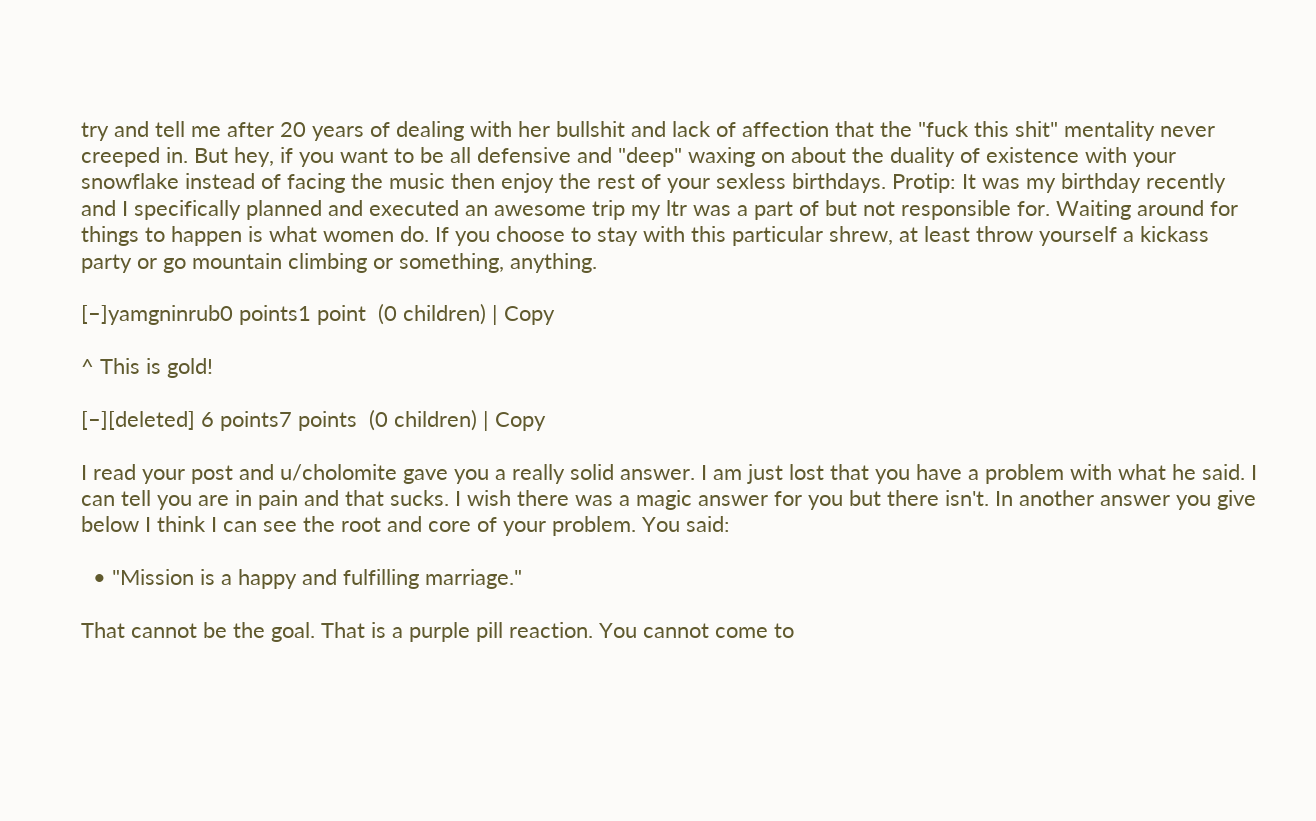try and tell me after 20 years of dealing with her bullshit and lack of affection that the "fuck this shit" mentality never creeped in. But hey, if you want to be all defensive and "deep" waxing on about the duality of existence with your snowflake instead of facing the music then enjoy the rest of your sexless birthdays. Protip: It was my birthday recently and I specifically planned and executed an awesome trip my ltr was a part of but not responsible for. Waiting around for things to happen is what women do. If you choose to stay with this particular shrew, at least throw yourself a kickass party or go mountain climbing or something, anything.

[–]yamgninrub0 points1 point  (0 children) | Copy

^ This is gold!

[–][deleted] 6 points7 points  (0 children) | Copy

I read your post and u/cholomite gave you a really solid answer. I am just lost that you have a problem with what he said. I can tell you are in pain and that sucks. I wish there was a magic answer for you but there isn't. In another answer you give below I think I can see the root and core of your problem. You said:

  • "Mission is a happy and fulfilling marriage."

That cannot be the goal. That is a purple pill reaction. You cannot come to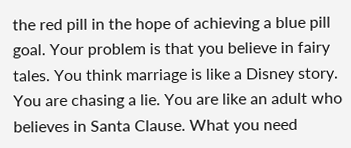the red pill in the hope of achieving a blue pill goal. Your problem is that you believe in fairy tales. You think marriage is like a Disney story. You are chasing a lie. You are like an adult who believes in Santa Clause. What you need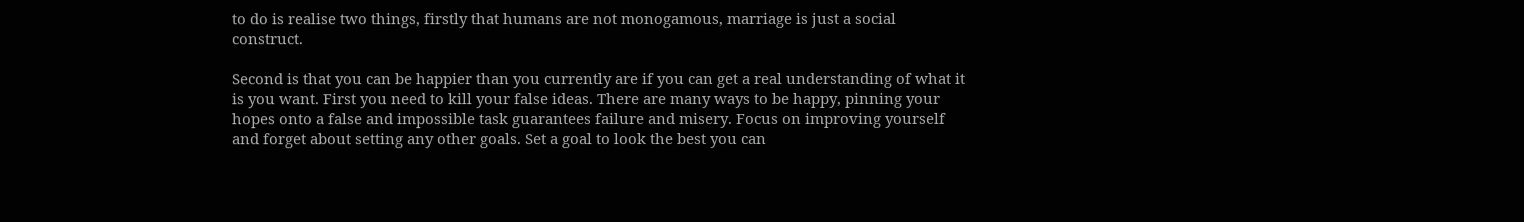to do is realise two things, firstly that humans are not monogamous, marriage is just a social construct.

Second is that you can be happier than you currently are if you can get a real understanding of what it is you want. First you need to kill your false ideas. There are many ways to be happy, pinning your hopes onto a false and impossible task guarantees failure and misery. Focus on improving yourself and forget about setting any other goals. Set a goal to look the best you can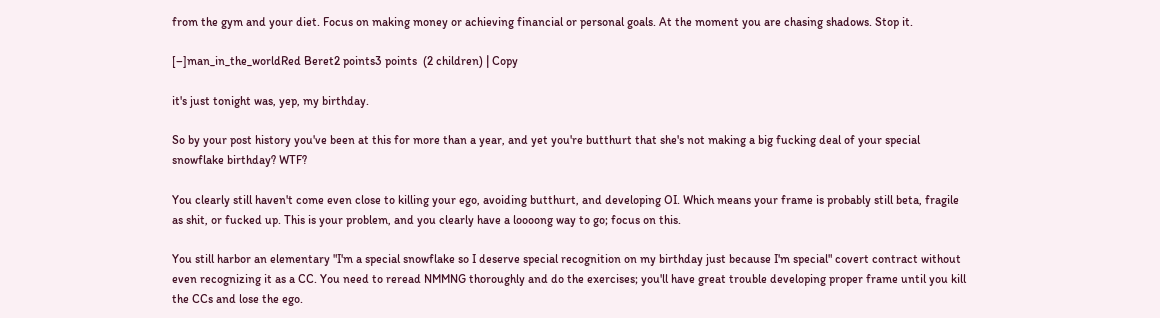from the gym and your diet. Focus on making money or achieving financial or personal goals. At the moment you are chasing shadows. Stop it.

[–]man_in_the_worldRed Beret2 points3 points  (2 children) | Copy

it's just tonight was, yep, my birthday.

So by your post history you've been at this for more than a year, and yet you're butthurt that she's not making a big fucking deal of your special snowflake birthday? WTF?

You clearly still haven't come even close to killing your ego, avoiding butthurt, and developing OI. Which means your frame is probably still beta, fragile as shit, or fucked up. This is your problem, and you clearly have a loooong way to go; focus on this.

You still harbor an elementary "I'm a special snowflake so I deserve special recognition on my birthday just because I'm special" covert contract without even recognizing it as a CC. You need to reread NMMNG thoroughly and do the exercises; you'll have great trouble developing proper frame until you kill the CCs and lose the ego.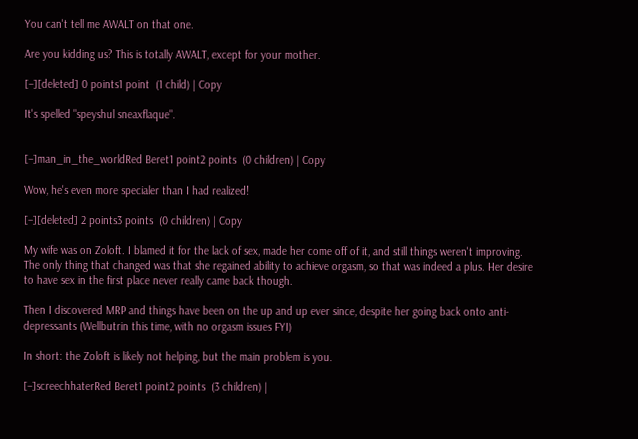You can't tell me AWALT on that one.

Are you kidding us? This is totally AWALT, except for your mother.

[–][deleted] 0 points1 point  (1 child) | Copy

It's spelled "speyshul sneaxflaque".


[–]man_in_the_worldRed Beret1 point2 points  (0 children) | Copy

Wow, he's even more specialer than I had realized!

[–][deleted] 2 points3 points  (0 children) | Copy

My wife was on Zoloft. I blamed it for the lack of sex, made her come off of it, and still things weren't improving. The only thing that changed was that she regained ability to achieve orgasm, so that was indeed a plus. Her desire to have sex in the first place never really came back though.

Then I discovered MRP and things have been on the up and up ever since, despite her going back onto anti-depressants (Wellbutrin this time, with no orgasm issues FYI)

In short: the Zoloft is likely not helping, but the main problem is you.

[–]screechhaterRed Beret1 point2 points  (3 children) |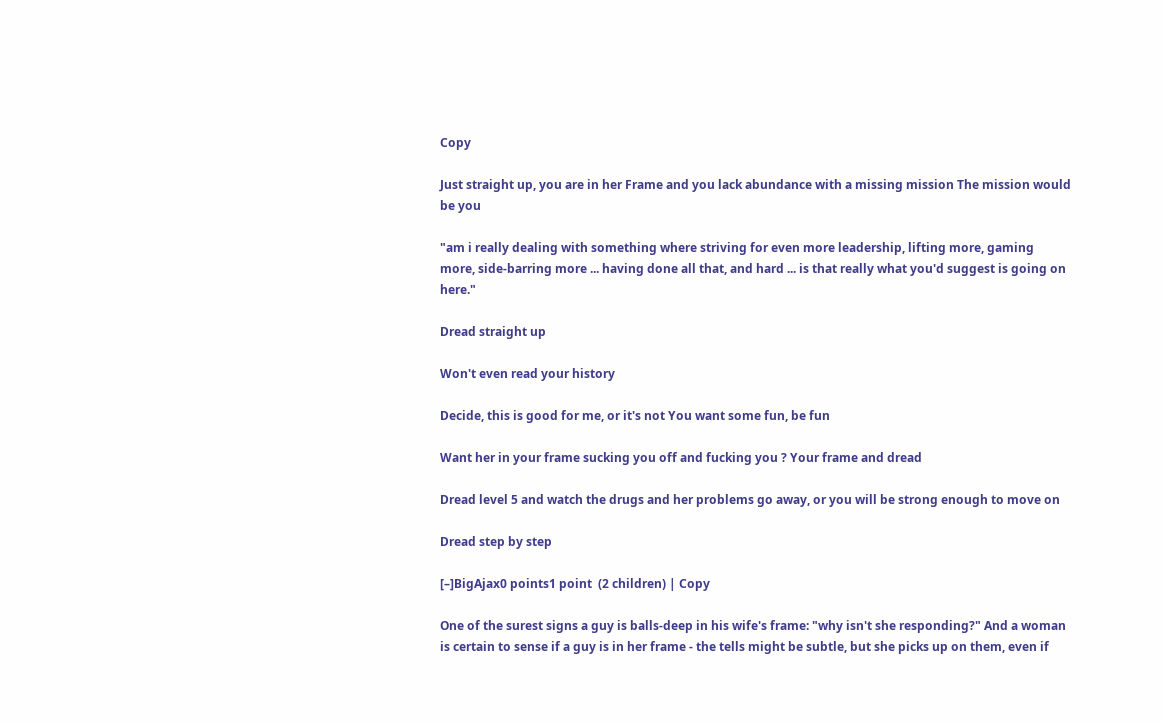Copy

Just straight up, you are in her Frame and you lack abundance with a missing mission The mission would be you

"am i really dealing with something where striving for even more leadership, lifting more, gaming more, side-barring more ... having done all that, and hard ... is that really what you'd suggest is going on here."

Dread straight up

Won't even read your history

Decide, this is good for me, or it's not You want some fun, be fun

Want her in your frame sucking you off and fucking you ? Your frame and dread

Dread level 5 and watch the drugs and her problems go away, or you will be strong enough to move on

Dread step by step

[–]BigAjax0 points1 point  (2 children) | Copy

One of the surest signs a guy is balls-deep in his wife's frame: "why isn't she responding?" And a woman is certain to sense if a guy is in her frame - the tells might be subtle, but she picks up on them, even if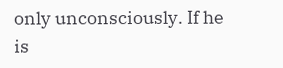only unconsciously. If he is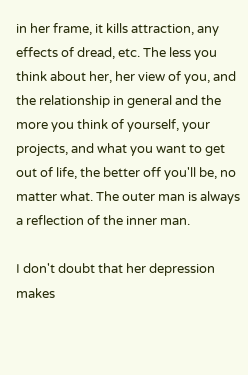in her frame, it kills attraction, any effects of dread, etc. The less you think about her, her view of you, and the relationship in general and the more you think of yourself, your projects, and what you want to get out of life, the better off you'll be, no matter what. The outer man is always a reflection of the inner man.

I don't doubt that her depression makes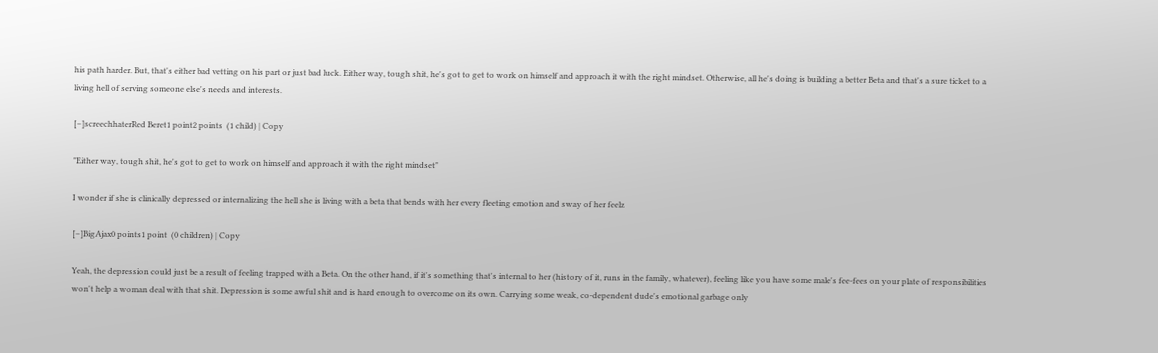his path harder. But, that's either bad vetting on his part or just bad luck. Either way, tough shit, he's got to get to work on himself and approach it with the right mindset. Otherwise, all he's doing is building a better Beta and that's a sure ticket to a living hell of serving someone else's needs and interests.

[–]screechhaterRed Beret1 point2 points  (1 child) | Copy

"Either way, tough shit, he's got to get to work on himself and approach it with the right mindset"

I wonder if she is clinically depressed or internalizing the hell she is living with a beta that bends with her every fleeting emotion and sway of her feelz

[–]BigAjax0 points1 point  (0 children) | Copy

Yeah, the depression could just be a result of feeling trapped with a Beta. On the other hand, if it's something that's internal to her (history of it, runs in the family, whatever), feeling like you have some male's fee-fees on your plate of responsibilities won't help a woman deal with that shit. Depression is some awful shit and is hard enough to overcome on its own. Carrying some weak, co-dependent dude's emotional garbage only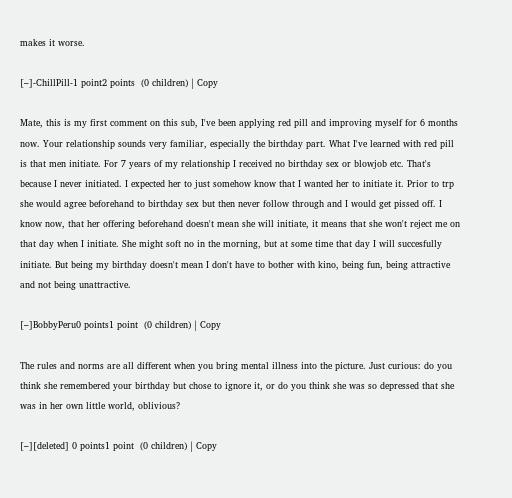makes it worse.

[–]-ChillPill-1 point2 points  (0 children) | Copy

Mate, this is my first comment on this sub, I've been applying red pill and improving myself for 6 months now. Your relationship sounds very familiar, especially the birthday part. What I've learned with red pill is that men initiate. For 7 years of my relationship I received no birthday sex or blowjob etc. That's because I never initiated. I expected her to just somehow know that I wanted her to initiate it. Prior to trp she would agree beforehand to birthday sex but then never follow through and I would get pissed off. I know now, that her offering beforehand doesn't mean she will initiate, it means that she won't reject me on that day when I initiate. She might soft no in the morning, but at some time that day I will succesfully initiate. But being my birthday doesn't mean I don't have to bother with kino, being fun, being attractive and not being unattractive.

[–]BobbyPeru0 points1 point  (0 children) | Copy

The rules and norms are all different when you bring mental illness into the picture. Just curious: do you think she remembered your birthday but chose to ignore it, or do you think she was so depressed that she was in her own little world, oblivious?

[–][deleted] 0 points1 point  (0 children) | Copy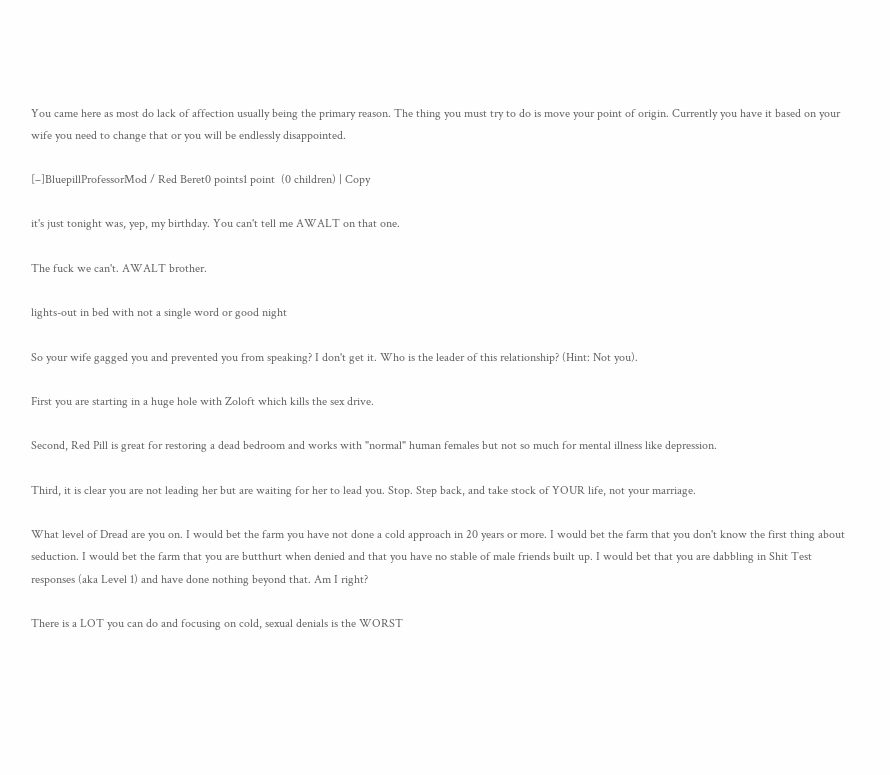You came here as most do lack of affection usually being the primary reason. The thing you must try to do is move your point of origin. Currently you have it based on your wife you need to change that or you will be endlessly disappointed.

[–]BluepillProfessorMod / Red Beret0 points1 point  (0 children) | Copy

it's just tonight was, yep, my birthday. You can't tell me AWALT on that one.

The fuck we can't. AWALT brother.

lights-out in bed with not a single word or good night

So your wife gagged you and prevented you from speaking? I don't get it. Who is the leader of this relationship? (Hint: Not you).

First you are starting in a huge hole with Zoloft which kills the sex drive.

Second, Red Pill is great for restoring a dead bedroom and works with "normal" human females but not so much for mental illness like depression.

Third, it is clear you are not leading her but are waiting for her to lead you. Stop. Step back, and take stock of YOUR life, not your marriage.

What level of Dread are you on. I would bet the farm you have not done a cold approach in 20 years or more. I would bet the farm that you don't know the first thing about seduction. I would bet the farm that you are butthurt when denied and that you have no stable of male friends built up. I would bet that you are dabbling in Shit Test responses (aka Level 1) and have done nothing beyond that. Am I right?

There is a LOT you can do and focusing on cold, sexual denials is the WORST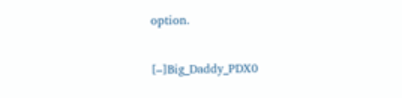option.

[–]Big_Daddy_PDX0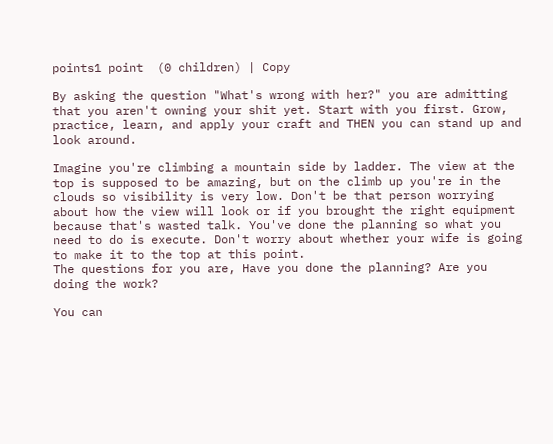points1 point  (0 children) | Copy

By asking the question "What's wrong with her?" you are admitting that you aren't owning your shit yet. Start with you first. Grow, practice, learn, and apply your craft and THEN you can stand up and look around.

Imagine you're climbing a mountain side by ladder. The view at the top is supposed to be amazing, but on the climb up you're in the clouds so visibility is very low. Don't be that person worrying about how the view will look or if you brought the right equipment because that's wasted talk. You've done the planning so what you need to do is execute. Don't worry about whether your wife is going to make it to the top at this point.
The questions for you are, Have you done the planning? Are you doing the work?

You can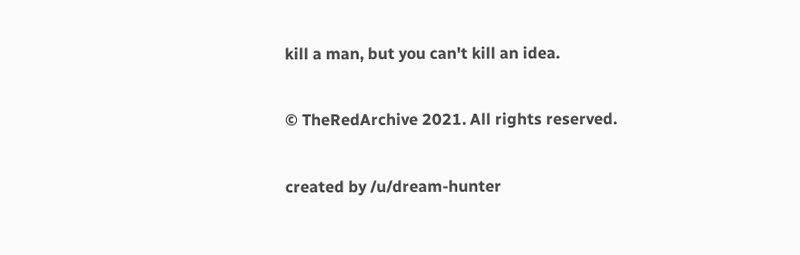kill a man, but you can't kill an idea.

© TheRedArchive 2021. All rights reserved.

created by /u/dream-hunter